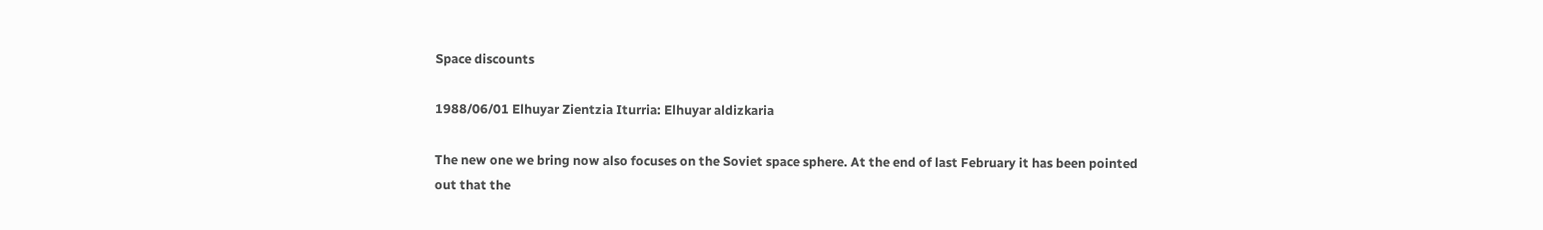Space discounts

1988/06/01 Elhuyar Zientzia Iturria: Elhuyar aldizkaria

The new one we bring now also focuses on the Soviet space sphere. At the end of last February it has been pointed out that the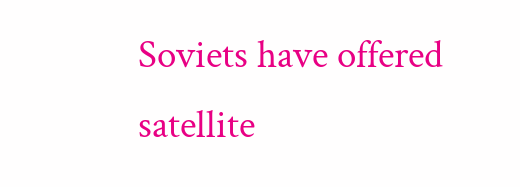Soviets have offered satellite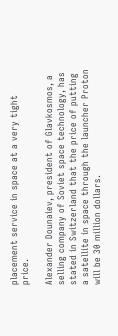placement service in space at a very tight price.

Alexander Dounaiev, president of Glavkosmos, a selling company of Soviet space technology, has stated in Switzerland that the price of putting a satellite in space through the launcher Proton will be 30 million dollars.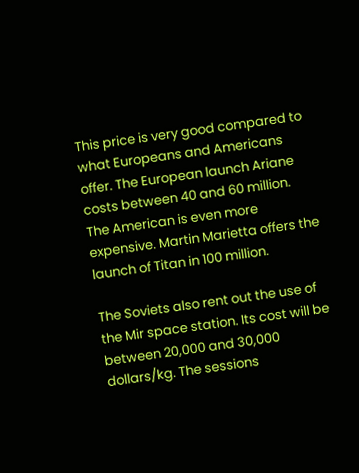This price is very good compared to what Europeans and Americans offer. The European launch Ariane costs between 40 and 60 million. The American is even more expensive. Martin Marietta offers the launch of Titan in 100 million.

The Soviets also rent out the use of the Mir space station. Its cost will be between 20,000 and 30,000 dollars/kg. The sessions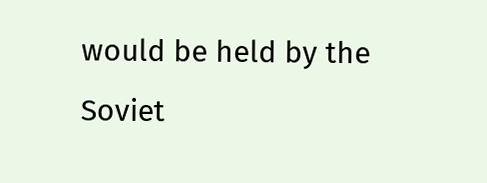would be held by the Soviet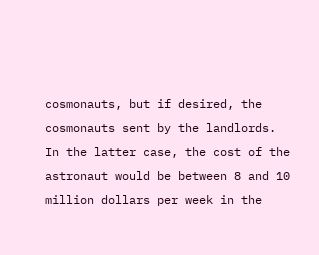cosmonauts, but if desired, the cosmonauts sent by the landlords. In the latter case, the cost of the astronaut would be between 8 and 10 million dollars per week in the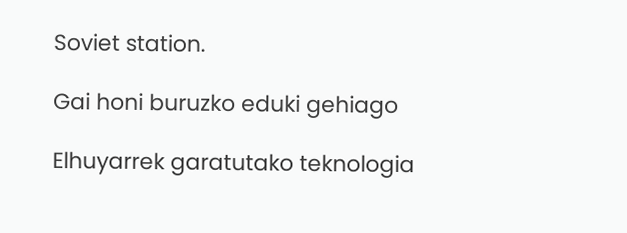Soviet station.

Gai honi buruzko eduki gehiago

Elhuyarrek garatutako teknologia